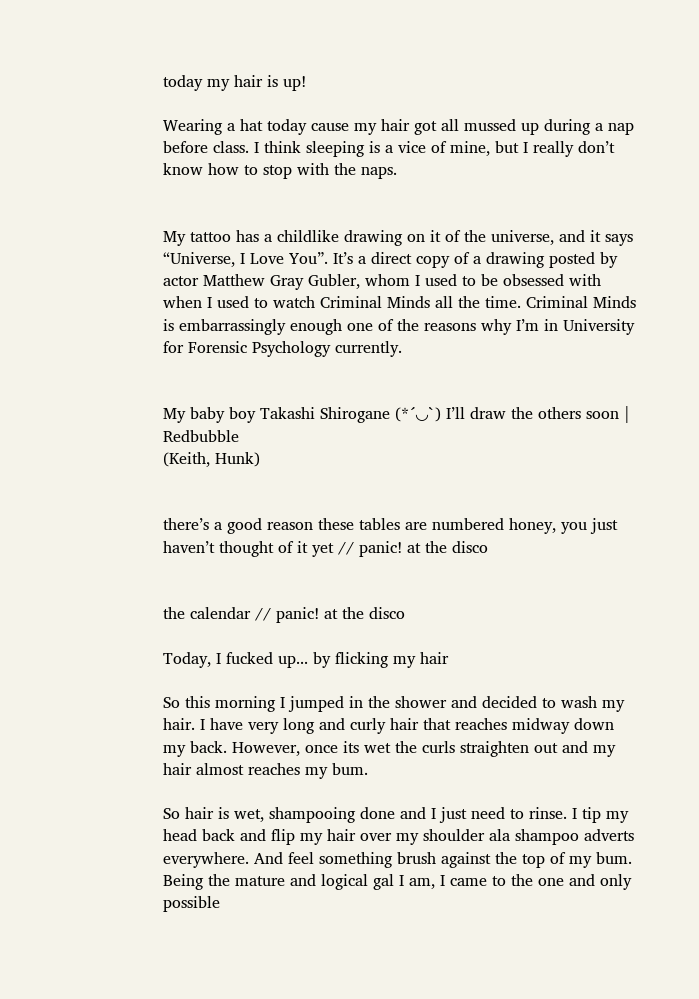today my hair is up!

Wearing a hat today cause my hair got all mussed up during a nap before class. I think sleeping is a vice of mine, but I really don’t know how to stop with the naps.


My tattoo has a childlike drawing on it of the universe, and it says “Universe, I Love You”. It’s a direct copy of a drawing posted by actor Matthew Gray Gubler, whom I used to be obsessed with when I used to watch Criminal Minds all the time. Criminal Minds is embarrassingly enough one of the reasons why I’m in University for Forensic Psychology currently.


My baby boy Takashi Shirogane (*´◡`) I’ll draw the others soon | Redbubble
(Keith, Hunk)


there’s a good reason these tables are numbered honey, you just haven’t thought of it yet // panic! at the disco


the calendar // panic! at the disco

Today, I fucked up... by flicking my hair

So this morning I jumped in the shower and decided to wash my hair. I have very long and curly hair that reaches midway down my back. However, once its wet the curls straighten out and my hair almost reaches my bum.

So hair is wet, shampooing done and I just need to rinse. I tip my head back and flip my hair over my shoulder ala shampoo adverts everywhere. And feel something brush against the top of my bum. Being the mature and logical gal I am, I came to the one and only possible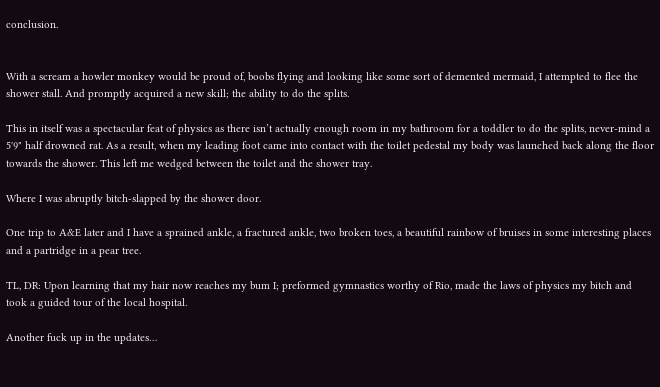conclusion.


With a scream a howler monkey would be proud of, boobs flying and looking like some sort of demented mermaid, I attempted to flee the shower stall. And promptly acquired a new skill; the ability to do the splits.

This in itself was a spectacular feat of physics as there isn’t actually enough room in my bathroom for a toddler to do the splits, never-mind a 5'9" half drowned rat. As a result, when my leading foot came into contact with the toilet pedestal my body was launched back along the floor towards the shower. This left me wedged between the toilet and the shower tray.

Where I was abruptly bitch-slapped by the shower door.

One trip to A&E later and I have a sprained ankle, a fractured ankle, two broken toes, a beautiful rainbow of bruises in some interesting places and a partridge in a pear tree.

TL, DR: Upon learning that my hair now reaches my bum I; preformed gymnastics worthy of Rio, made the laws of physics my bitch and took a guided tour of the local hospital.

Another fuck up in the updates…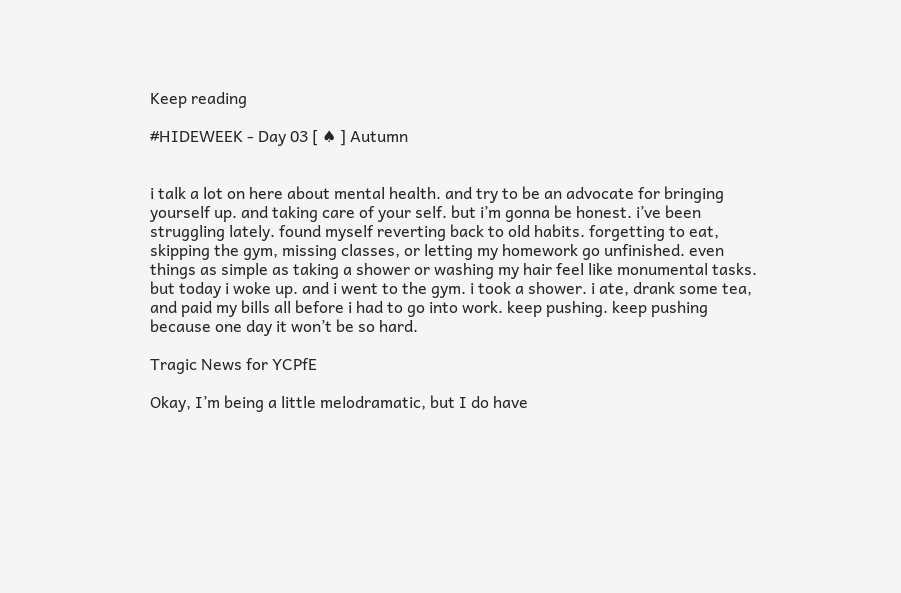Keep reading

#HIDEWEEK - Day 03 [ ♠ ] Autumn


i talk a lot on here about mental health. and try to be an advocate for bringing yourself up. and taking care of your self. but i’m gonna be honest. i’ve been struggling lately. found myself reverting back to old habits. forgetting to eat, skipping the gym, missing classes, or letting my homework go unfinished. even things as simple as taking a shower or washing my hair feel like monumental tasks. but today i woke up. and i went to the gym. i took a shower. i ate, drank some tea, and paid my bills all before i had to go into work. keep pushing. keep pushing because one day it won’t be so hard.

Tragic News for YCPfE

Okay, I’m being a little melodramatic, but I do have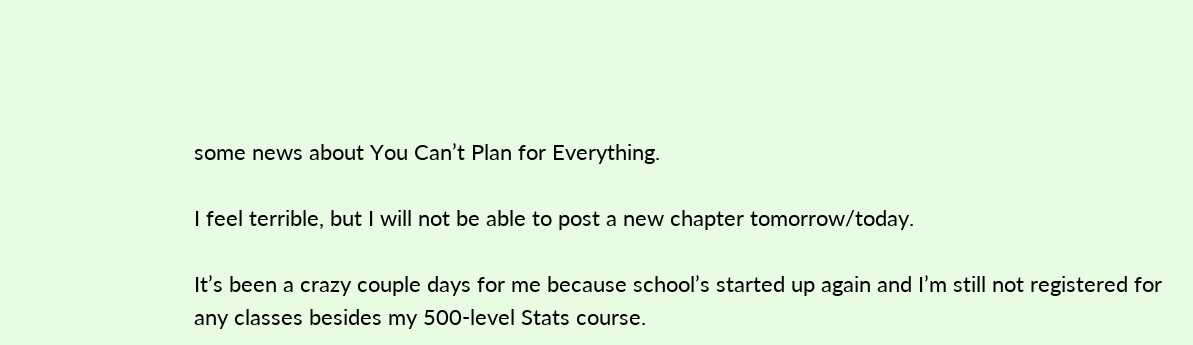some news about You Can’t Plan for Everything.

I feel terrible, but I will not be able to post a new chapter tomorrow/today.

It’s been a crazy couple days for me because school’s started up again and I’m still not registered for any classes besides my 500-level Stats course.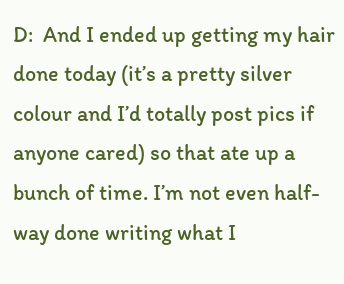D:  And I ended up getting my hair done today (it’s a pretty silver colour and I’d totally post pics if anyone cared) so that ate up a bunch of time. I’m not even half-way done writing what I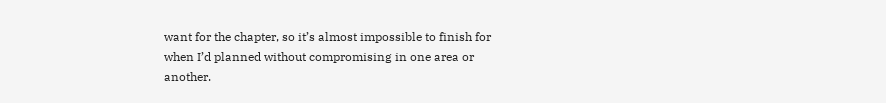want for the chapter, so it’s almost impossible to finish for when I’d planned without compromising in one area or another.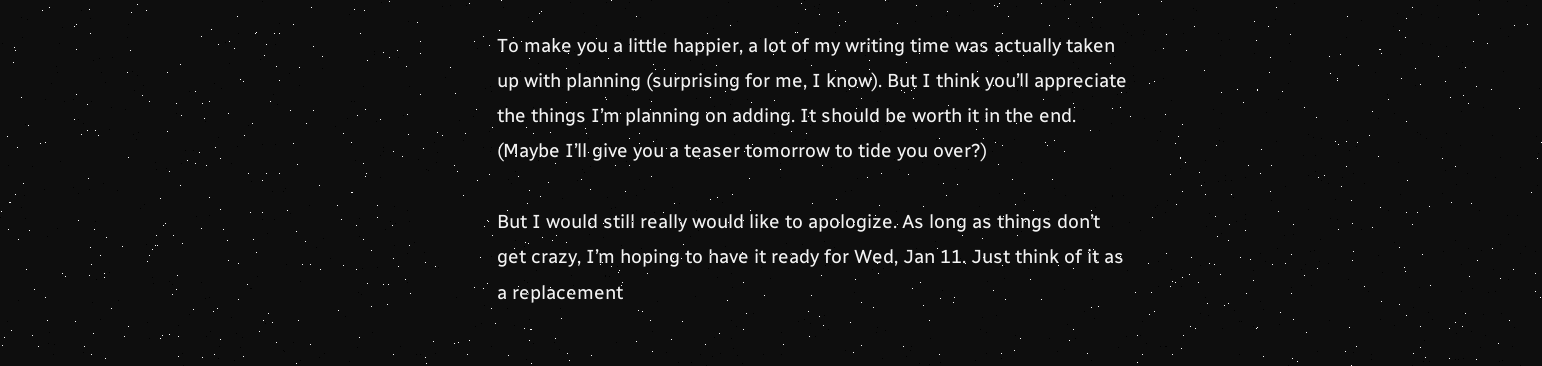To make you a little happier, a lot of my writing time was actually taken up with planning (surprising for me, I know). But I think you’ll appreciate the things I’m planning on adding. It should be worth it in the end. (Maybe I’ll give you a teaser tomorrow to tide you over?)

But I would still really would like to apologize. As long as things don’t get crazy, I’m hoping to have it ready for Wed, Jan 11. Just think of it as a replacement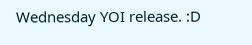Wednesday YOI release. :D